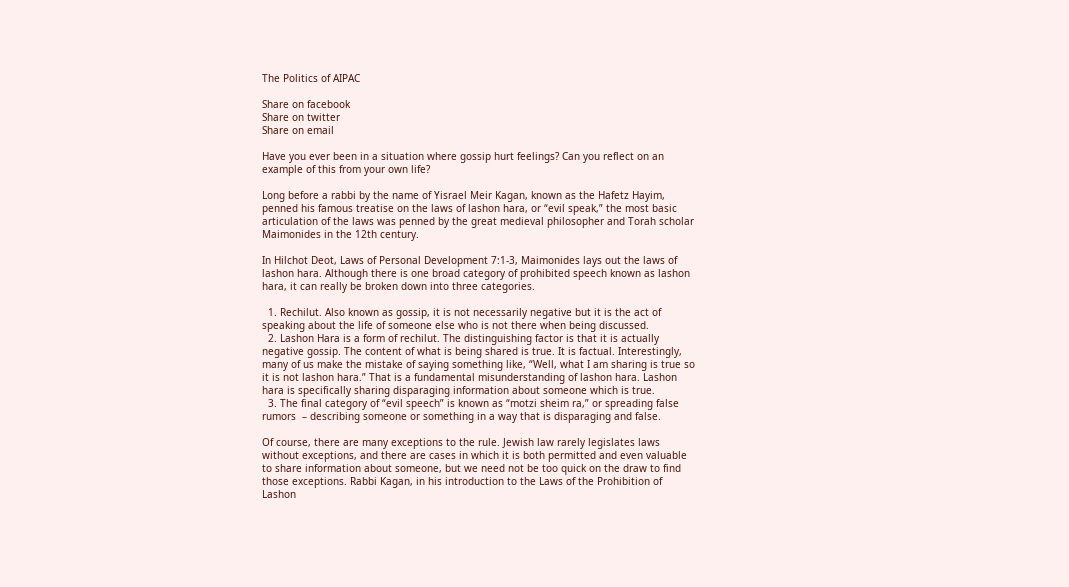The Politics of AIPAC

Share on facebook
Share on twitter
Share on email

Have you ever been in a situation where gossip hurt feelings? Can you reflect on an example of this from your own life?

Long before a rabbi by the name of Yisrael Meir Kagan, known as the Hafetz Hayim, penned his famous treatise on the laws of lashon hara, or “evil speak,” the most basic articulation of the laws was penned by the great medieval philosopher and Torah scholar Maimonides in the 12th century.

In Hilchot Deot, Laws of Personal Development 7:1-3, Maimonides lays out the laws of lashon hara. Although there is one broad category of prohibited speech known as lashon hara, it can really be broken down into three categories.

  1. Rechilut. Also known as gossip, it is not necessarily negative but it is the act of speaking about the life of someone else who is not there when being discussed.
  2. Lashon Hara is a form of rechilut. The distinguishing factor is that it is actually negative gossip. The content of what is being shared is true. It is factual. Interestingly, many of us make the mistake of saying something like, “Well, what I am sharing is true so it is not lashon hara.” That is a fundamental misunderstanding of lashon hara. Lashon hara is specifically sharing disparaging information about someone which is true.
  3. The final category of “evil speech” is known as “motzi sheim ra,” or spreading false rumors  – describing someone or something in a way that is disparaging and false.

Of course, there are many exceptions to the rule. Jewish law rarely legislates laws without exceptions, and there are cases in which it is both permitted and even valuable to share information about someone, but we need not be too quick on the draw to find those exceptions. Rabbi Kagan, in his introduction to the Laws of the Prohibition of Lashon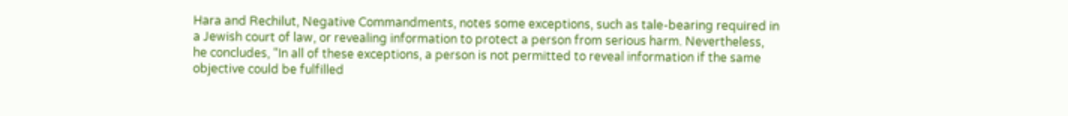Hara and Rechilut, Negative Commandments, notes some exceptions, such as tale-bearing required in a Jewish court of law, or revealing information to protect a person from serious harm. Nevertheless, he concludes, “In all of these exceptions, a person is not permitted to reveal information if the same objective could be fulfilled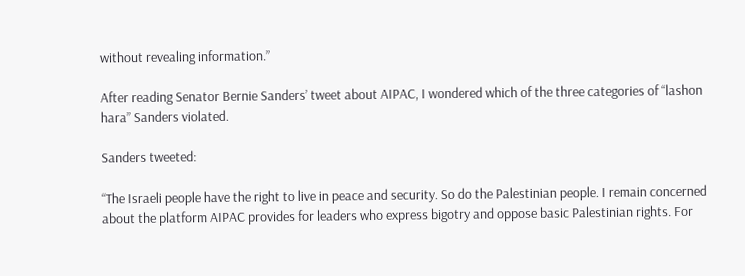without revealing information.”

After reading Senator Bernie Sanders’ tweet about AIPAC, I wondered which of the three categories of “lashon hara” Sanders violated.

Sanders tweeted:

“The Israeli people have the right to live in peace and security. So do the Palestinian people. I remain concerned about the platform AIPAC provides for leaders who express bigotry and oppose basic Palestinian rights. For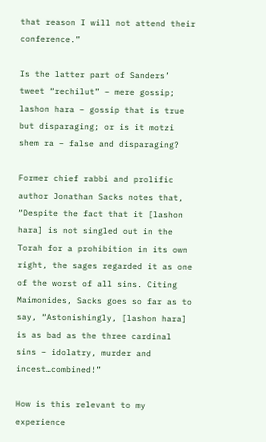that reason I will not attend their conference.”

Is the latter part of Sanders’ tweet “rechilut” – mere gossip; lashon hara – gossip that is true but disparaging; or is it motzi shem ra – false and disparaging?

Former chief rabbi and prolific author Jonathan Sacks notes that, “Despite the fact that it [lashon hara] is not singled out in the Torah for a prohibition in its own right, the sages regarded it as one of the worst of all sins. Citing Maimonides, Sacks goes so far as to say, “Astonishingly, [lashon hara] is as bad as the three cardinal sins – idolatry, murder and incest…combined!”

How is this relevant to my experience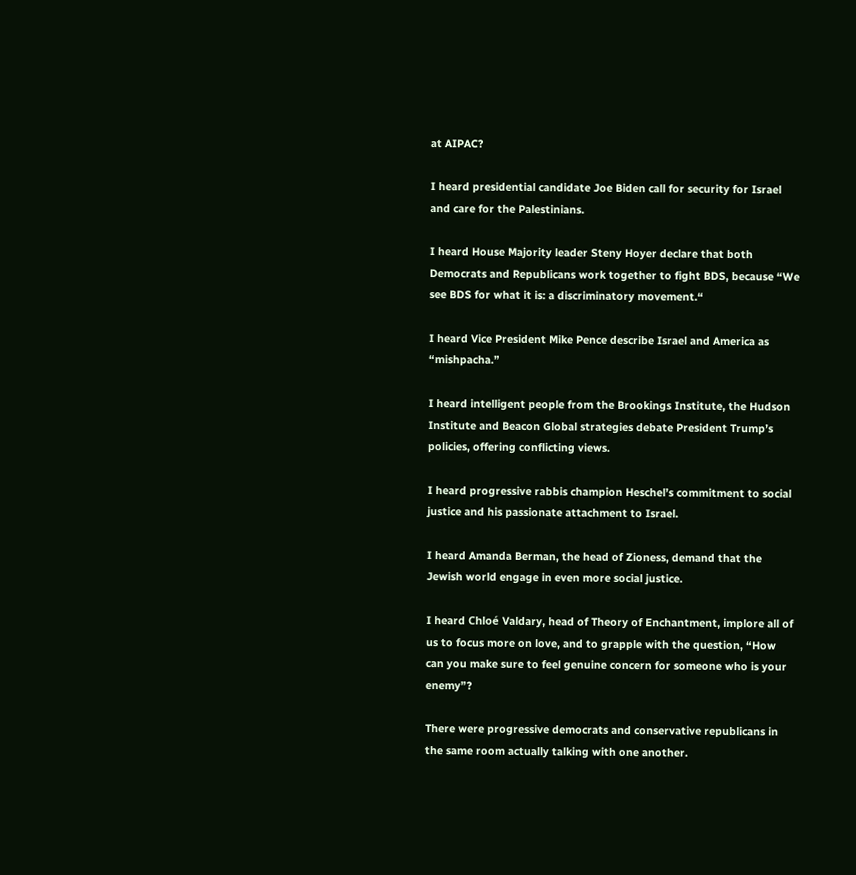at AIPAC?

I heard presidential candidate Joe Biden call for security for Israel and care for the Palestinians.

I heard House Majority leader Steny Hoyer declare that both Democrats and Republicans work together to fight BDS, because “We see BDS for what it is: a discriminatory movement.“

I heard Vice President Mike Pence describe Israel and America as “mishpacha.”

I heard intelligent people from the Brookings Institute, the Hudson Institute and Beacon Global strategies debate President Trump’s policies, offering conflicting views.

I heard progressive rabbis champion Heschel’s commitment to social justice and his passionate attachment to Israel.

I heard Amanda Berman, the head of Zioness, demand that the Jewish world engage in even more social justice.

I heard Chloé Valdary, head of Theory of Enchantment, implore all of us to focus more on love, and to grapple with the question, “How can you make sure to feel genuine concern for someone who is your enemy”?

There were progressive democrats and conservative republicans in the same room actually talking with one another.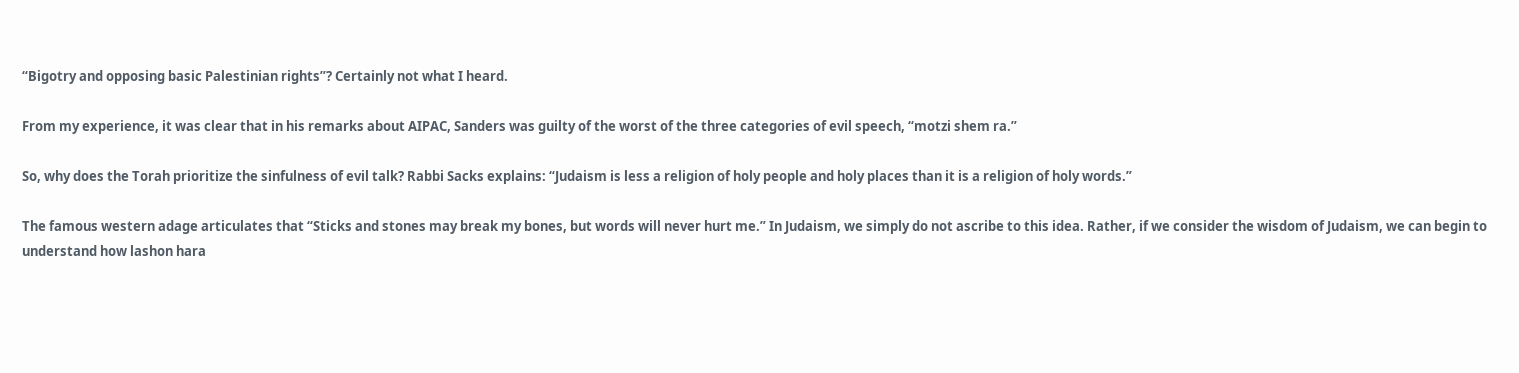“Bigotry and opposing basic Palestinian rights”? Certainly not what I heard.

From my experience, it was clear that in his remarks about AIPAC, Sanders was guilty of the worst of the three categories of evil speech, “motzi shem ra.”

So, why does the Torah prioritize the sinfulness of evil talk? Rabbi Sacks explains: “Judaism is less a religion of holy people and holy places than it is a religion of holy words.”

The famous western adage articulates that “Sticks and stones may break my bones, but words will never hurt me.” In Judaism, we simply do not ascribe to this idea. Rather, if we consider the wisdom of Judaism, we can begin to understand how lashon hara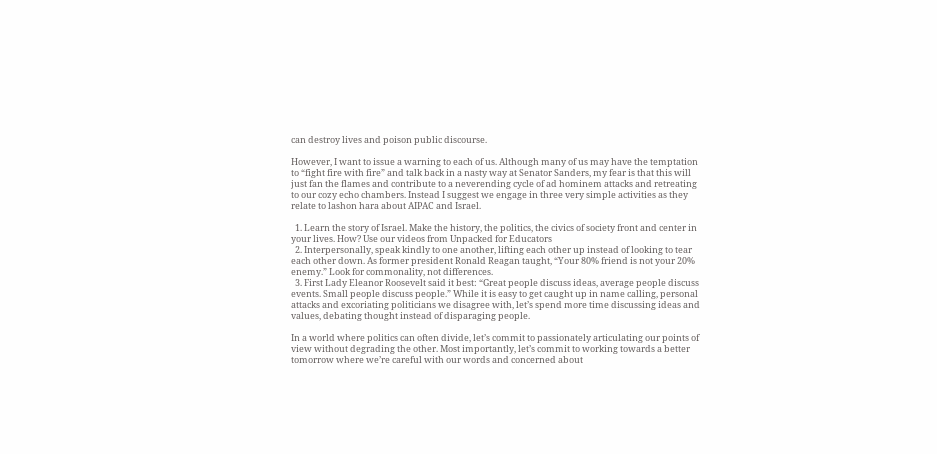can destroy lives and poison public discourse.

However, I want to issue a warning to each of us. Although many of us may have the temptation to “fight fire with fire” and talk back in a nasty way at Senator Sanders, my fear is that this will just fan the flames and contribute to a neverending cycle of ad hominem attacks and retreating to our cozy echo chambers. Instead I suggest we engage in three very simple activities as they relate to lashon hara about AIPAC and Israel.

  1. Learn the story of Israel. Make the history, the politics, the civics of society front and center in your lives. How? Use our videos from Unpacked for Educators
  2. Interpersonally, speak kindly to one another, lifting each other up instead of looking to tear each other down. As former president Ronald Reagan taught, “Your 80% friend is not your 20% enemy.” Look for commonality, not differences.
  3. First Lady Eleanor Roosevelt said it best: “Great people discuss ideas, average people discuss events. Small people discuss people.” While it is easy to get caught up in name calling, personal attacks and excoriating politicians we disagree with, let’s spend more time discussing ideas and values, debating thought instead of disparaging people.

In a world where politics can often divide, let’s commit to passionately articulating our points of view without degrading the other. Most importantly, let’s commit to working towards a better tomorrow where we’re careful with our words and concerned about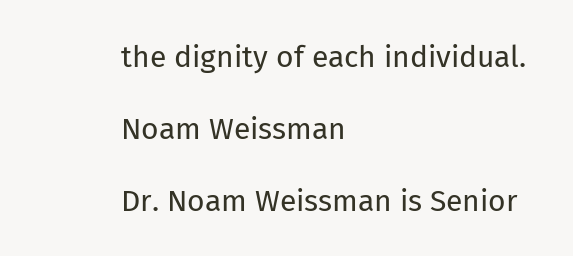the dignity of each individual.

Noam Weissman

Dr. Noam Weissman is Senior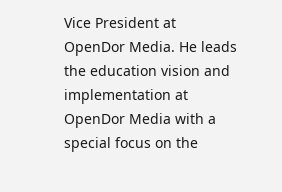Vice President at OpenDor Media. He leads the education vision and implementation at OpenDor Media with a special focus on the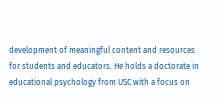development of meaningful content and resources for students and educators. He holds a doctorate in educational psychology from USC with a focus on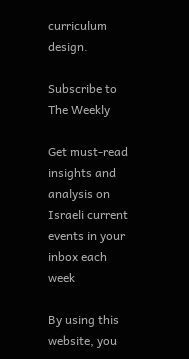curriculum design.

Subscribe to The Weekly

Get must-read insights and analysis on Israeli current events in your inbox each week

By using this website, you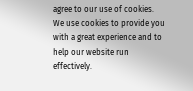agree to our use of cookies. We use cookies to provide you with a great experience and to help our website run effectively.